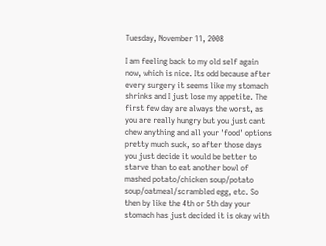Tuesday, November 11, 2008

I am feeling back to my old self again now, which is nice. Its odd because after every surgery it seems like my stomach shrinks and I just lose my appetite. The first few day are always the worst, as you are really hungry but you just cant chew anything and all your 'food' options pretty much suck, so after those days you just decide it would be better to starve than to eat another bowl of mashed potato/chicken soup/potato soup/oatmeal/scrambled egg, etc. So then by like the 4th or 5th day your stomach has just decided it is okay with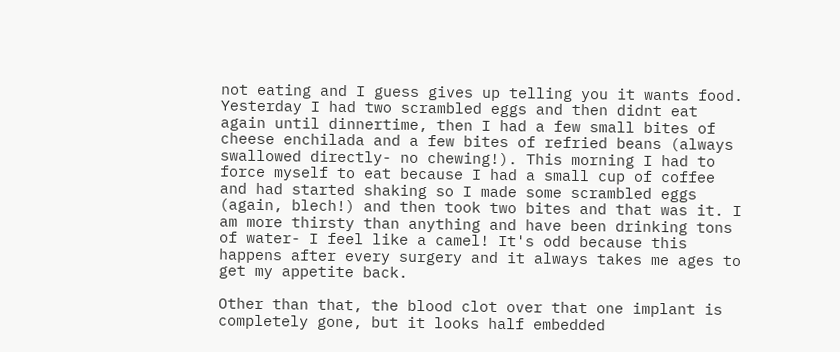not eating and I guess gives up telling you it wants food. Yesterday I had two scrambled eggs and then didnt eat again until dinnertime, then I had a few small bites of cheese enchilada and a few bites of refried beans (always swallowed directly- no chewing!). This morning I had to force myself to eat because I had a small cup of coffee and had started shaking so I made some scrambled eggs (again, blech!) and then took two bites and that was it. I am more thirsty than anything and have been drinking tons of water- I feel like a camel! It's odd because this happens after every surgery and it always takes me ages to get my appetite back.

Other than that, the blood clot over that one implant is completely gone, but it looks half embedded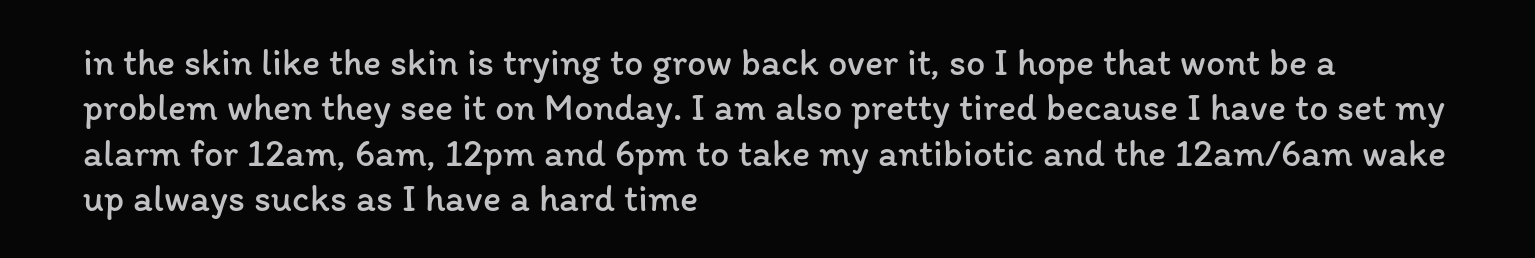in the skin like the skin is trying to grow back over it, so I hope that wont be a problem when they see it on Monday. I am also pretty tired because I have to set my alarm for 12am, 6am, 12pm and 6pm to take my antibiotic and the 12am/6am wake up always sucks as I have a hard time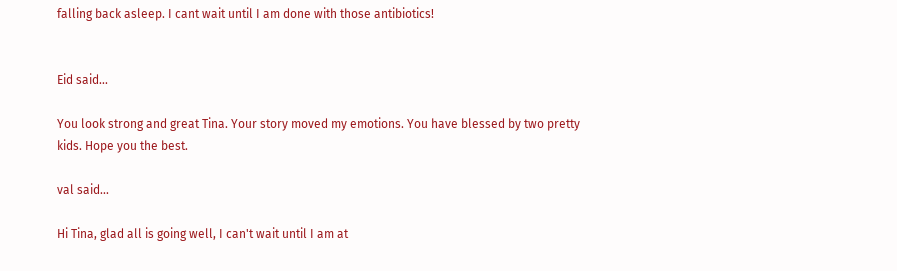falling back asleep. I cant wait until I am done with those antibiotics!


Eid said...

You look strong and great Tina. Your story moved my emotions. You have blessed by two pretty kids. Hope you the best.

val said...

Hi Tina, glad all is going well, I can't wait until I am at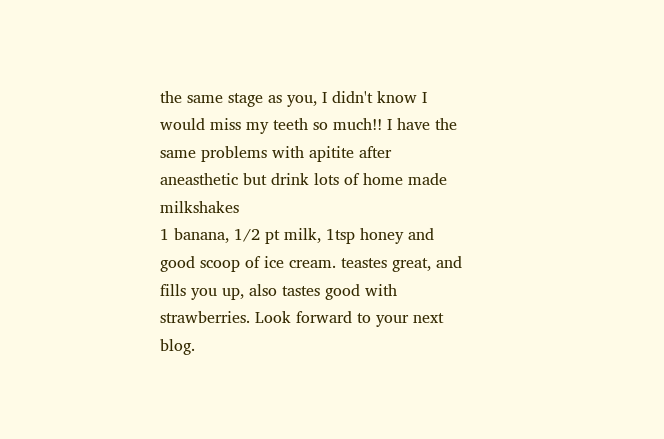the same stage as you, I didn't know I would miss my teeth so much!! I have the same problems with apitite after aneasthetic but drink lots of home made milkshakes
1 banana, 1/2 pt milk, 1tsp honey and good scoop of ice cream. teastes great, and fills you up, also tastes good with strawberries. Look forward to your next blog.